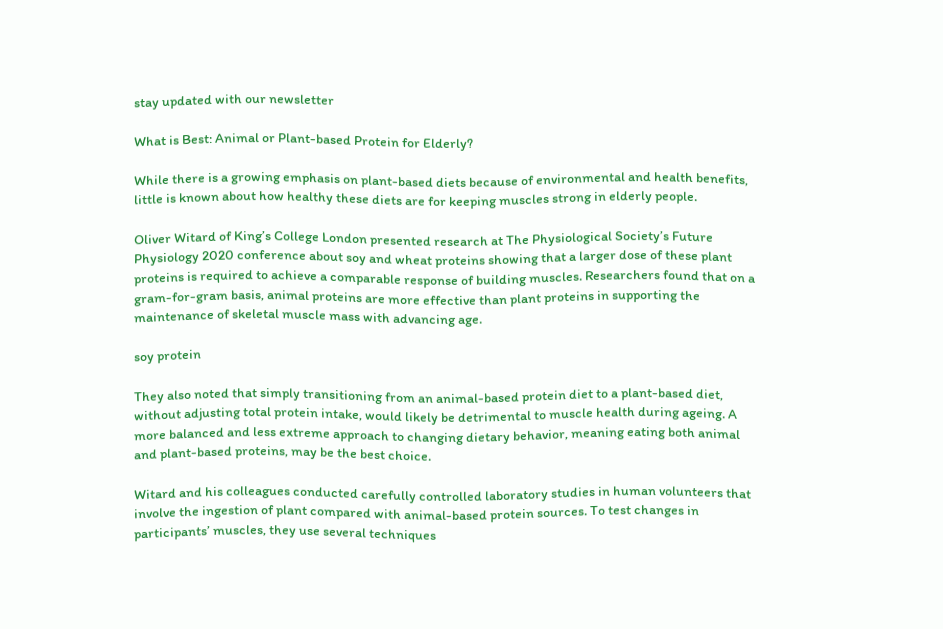stay updated with our newsletter

What is Best: Animal or Plant-based Protein for Elderly?

While there is a growing emphasis on plant-based diets because of environmental and health benefits, little is known about how healthy these diets are for keeping muscles strong in elderly people.

Oliver Witard of King’s College London presented research at The Physiological Society’s Future Physiology 2020 conference about soy and wheat proteins showing that a larger dose of these plant proteins is required to achieve a comparable response of building muscles. Researchers found that on a gram-for-gram basis, animal proteins are more effective than plant proteins in supporting the maintenance of skeletal muscle mass with advancing age.

soy protein

They also noted that simply transitioning from an animal-based protein diet to a plant-based diet, without adjusting total protein intake, would likely be detrimental to muscle health during ageing. A more balanced and less extreme approach to changing dietary behavior, meaning eating both animal and plant-based proteins, may be the best choice.

Witard and his colleagues conducted carefully controlled laboratory studies in human volunteers that involve the ingestion of plant compared with animal-based protein sources. To test changes in participants’ muscles, they use several techniques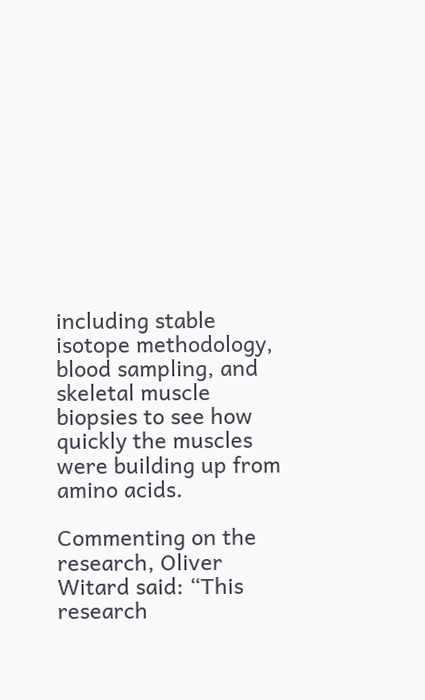including stable isotope methodology, blood sampling, and skeletal muscle biopsies to see how quickly the muscles were building up from amino acids.

Commenting on the research, Oliver Witard said: “This research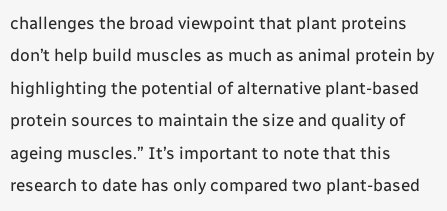challenges the broad viewpoint that plant proteins don’t help build muscles as much as animal protein by highlighting the potential of alternative plant-based protein sources to maintain the size and quality of ageing muscles.” It’s important to note that this research to date has only compared two plant-based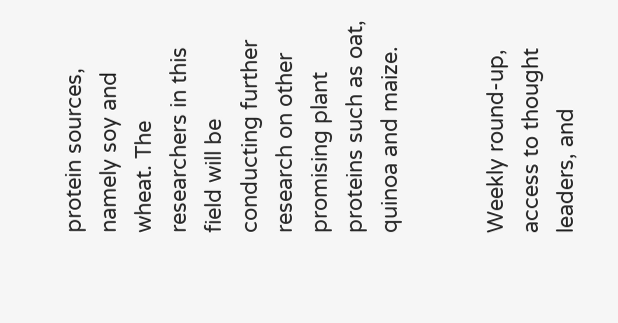protein sources, namely soy and wheat. The researchers in this field will be conducting further research on other promising plant proteins such as oat, quinoa and maize.


Weekly round-up, access to thought leaders, and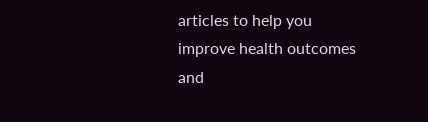articles to help you improve health outcomes and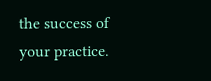the success of your practice.